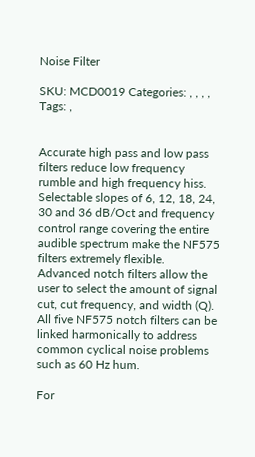Noise Filter

SKU: MCD0019 Categories: , , , , Tags: ,


Accurate high pass and low pass filters reduce low frequency rumble and high frequency hiss. Selectable slopes of 6, 12, 18, 24, 30 and 36 dB/Oct and frequency control range covering the entire audible spectrum make the NF575 filters extremely flexible.
Advanced notch filters allow the user to select the amount of signal cut, cut frequency, and width (Q). All five NF575 notch filters can be linked harmonically to address common cyclical noise problems such as 60 Hz hum.

For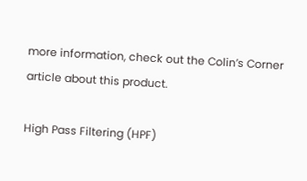more information, check out the Colin’s Corner article about this product.

High Pass Filtering (HPF)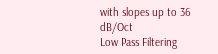with slopes up to 36 dB/Oct
Low Pass Filtering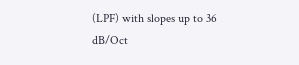(LPF) with slopes up to 36 dB/Oct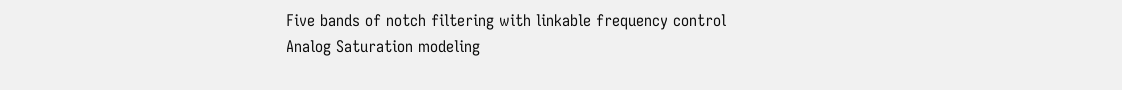Five bands of notch filtering with linkable frequency control
Analog Saturation modeling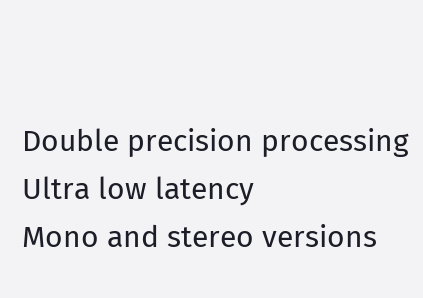Double precision processing
Ultra low latency
Mono and stereo versions